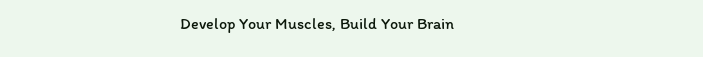Develop Your Muscles, Build Your Brain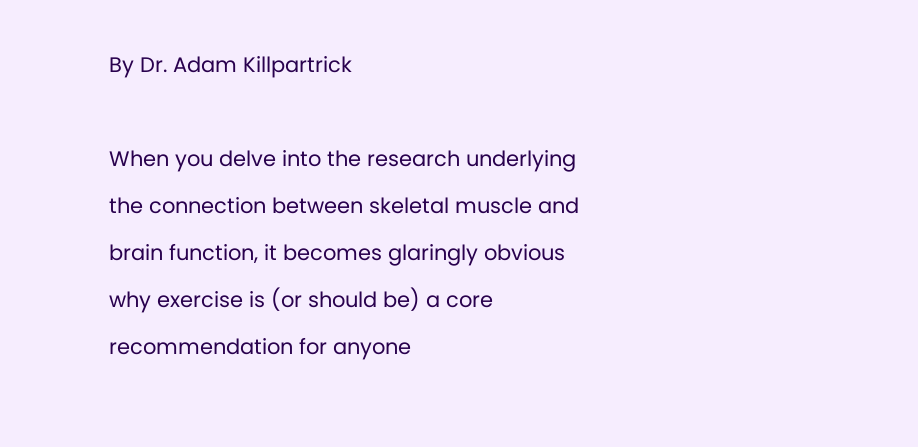By Dr. Adam Killpartrick

When you delve into the research underlying the connection between skeletal muscle and brain function, it becomes glaringly obvious why exercise is (or should be) a core recommendation for anyone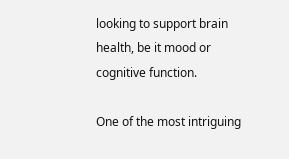looking to support brain health, be it mood or cognitive function.

One of the most intriguing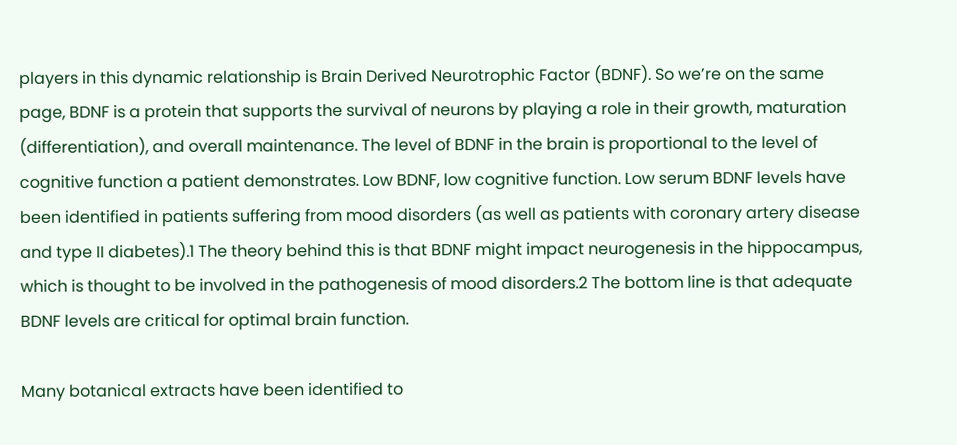players in this dynamic relationship is Brain Derived Neurotrophic Factor (BDNF). So we’re on the same page, BDNF is a protein that supports the survival of neurons by playing a role in their growth, maturation (differentiation), and overall maintenance. The level of BDNF in the brain is proportional to the level of cognitive function a patient demonstrates. Low BDNF, low cognitive function. Low serum BDNF levels have been identified in patients suffering from mood disorders (as well as patients with coronary artery disease and type II diabetes).1 The theory behind this is that BDNF might impact neurogenesis in the hippocampus, which is thought to be involved in the pathogenesis of mood disorders.2 The bottom line is that adequate BDNF levels are critical for optimal brain function.

Many botanical extracts have been identified to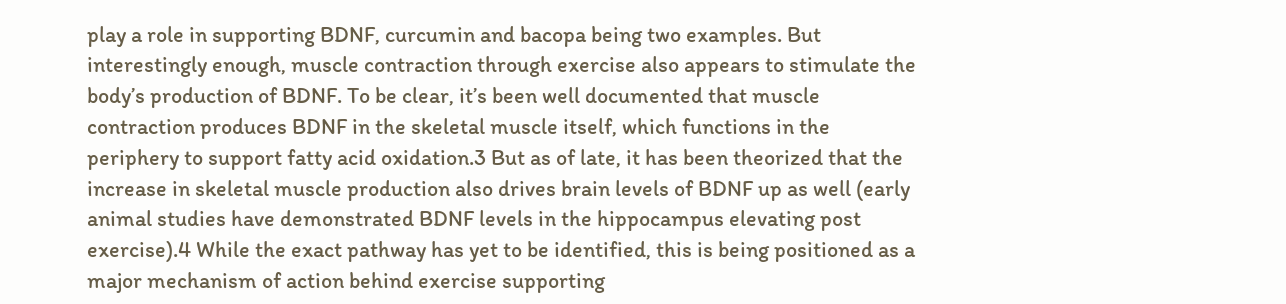play a role in supporting BDNF, curcumin and bacopa being two examples. But interestingly enough, muscle contraction through exercise also appears to stimulate the body’s production of BDNF. To be clear, it’s been well documented that muscle contraction produces BDNF in the skeletal muscle itself, which functions in the periphery to support fatty acid oxidation.3 But as of late, it has been theorized that the increase in skeletal muscle production also drives brain levels of BDNF up as well (early animal studies have demonstrated BDNF levels in the hippocampus elevating post exercise).4 While the exact pathway has yet to be identified, this is being positioned as a major mechanism of action behind exercise supporting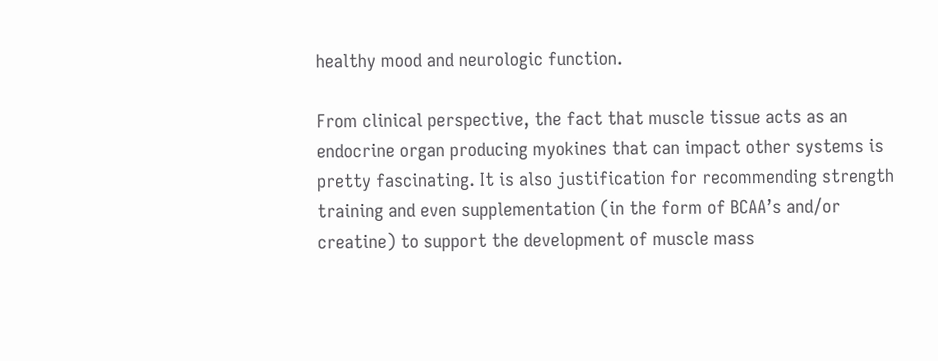healthy mood and neurologic function.

From clinical perspective, the fact that muscle tissue acts as an endocrine organ producing myokines that can impact other systems is pretty fascinating. It is also justification for recommending strength training and even supplementation (in the form of BCAA’s and/or creatine) to support the development of muscle mass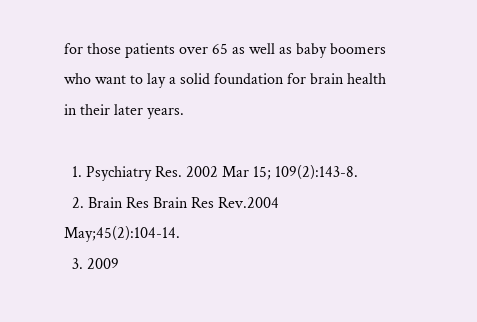for those patients over 65 as well as baby boomers who want to lay a solid foundation for brain health in their later years.

  1. Psychiatry Res. 2002 Mar 15; 109(2):143-8.
  2. Brain Res Brain Res Rev.2004 May;45(2):104-14.
  3. 2009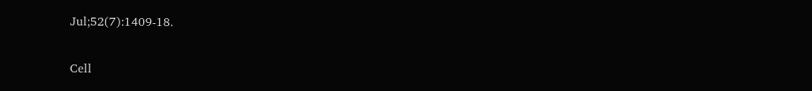Jul;52(7):1409-18.

Cell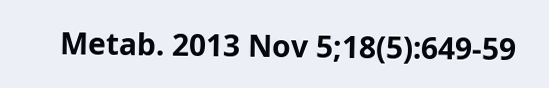Metab. 2013 Nov 5;18(5):649-59